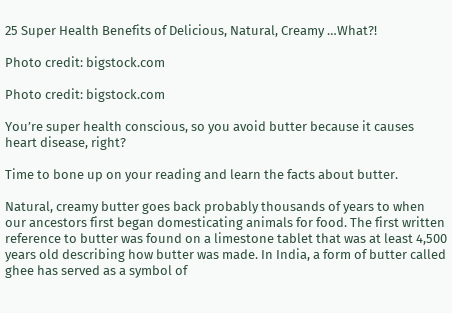25 Super Health Benefits of Delicious, Natural, Creamy …What?!

Photo credit: bigstock.com

Photo credit: bigstock.com

You’re super health conscious, so you avoid butter because it causes heart disease, right?

Time to bone up on your reading and learn the facts about butter.

Natural, creamy butter goes back probably thousands of years to when our ancestors first began domesticating animals for food. The first written reference to butter was found on a limestone tablet that was at least 4,500 years old describing how butter was made. In India, a form of butter called ghee has served as a symbol of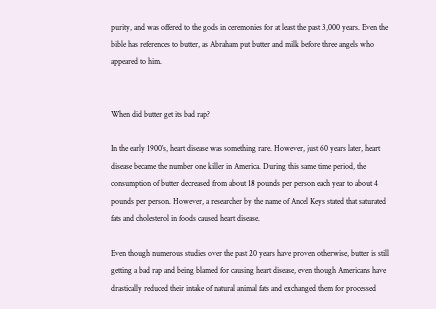purity, and was offered to the gods in ceremonies for at least the past 3,000 years. Even the bible has references to butter, as Abraham put butter and milk before three angels who appeared to him.


When did butter get its bad rap?

In the early 1900’s, heart disease was something rare. However, just 60 years later, heart disease became the number one killer in America. During this same time period, the consumption of butter decreased from about 18 pounds per person each year to about 4 pounds per person. However, a researcher by the name of Ancel Keys stated that saturated fats and cholesterol in foods caused heart disease.

Even though numerous studies over the past 20 years have proven otherwise, butter is still getting a bad rap and being blamed for causing heart disease, even though Americans have drastically reduced their intake of natural animal fats and exchanged them for processed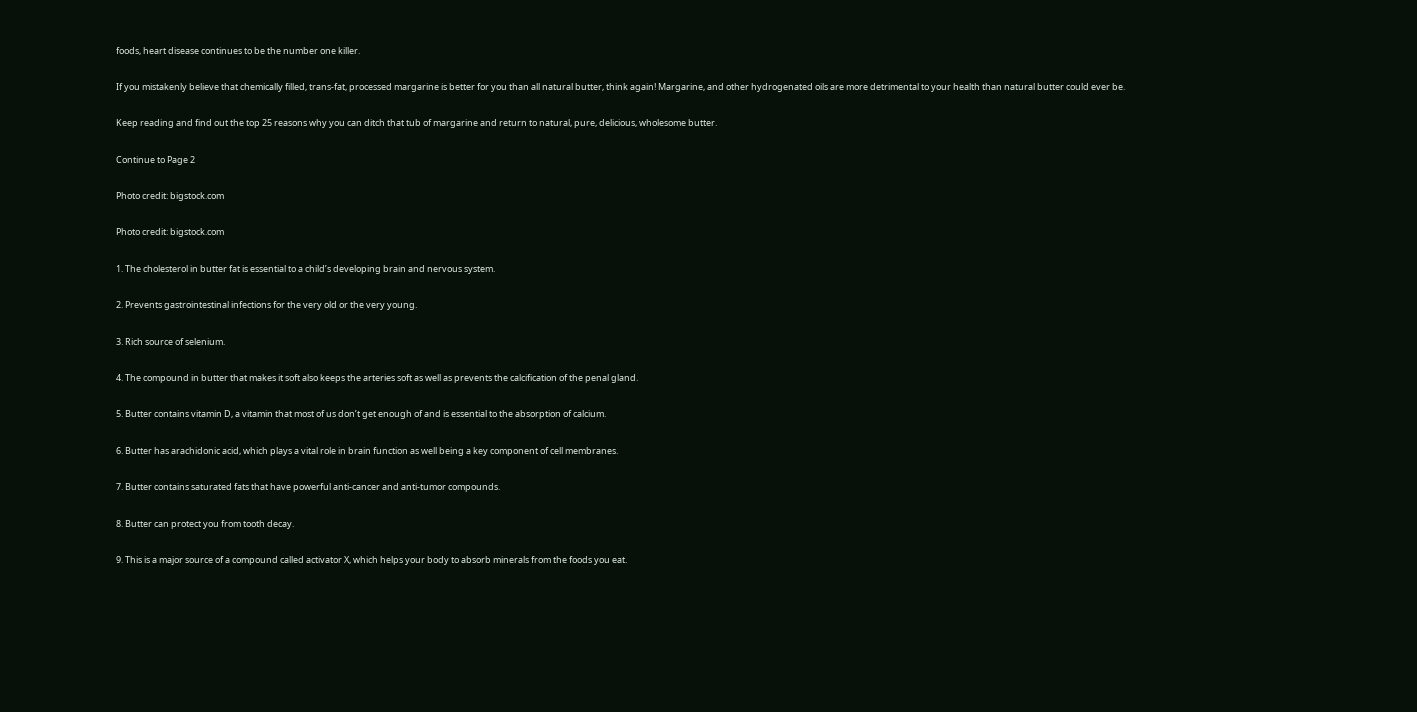foods, heart disease continues to be the number one killer.

If you mistakenly believe that chemically filled, trans-fat, processed margarine is better for you than all natural butter, think again! Margarine, and other hydrogenated oils are more detrimental to your health than natural butter could ever be.

Keep reading and find out the top 25 reasons why you can ditch that tub of margarine and return to natural, pure, delicious, wholesome butter.

Continue to Page 2

Photo credit: bigstock.com

Photo credit: bigstock.com

1. The cholesterol in butter fat is essential to a child’s developing brain and nervous system.

2. Prevents gastrointestinal infections for the very old or the very young.

3. Rich source of selenium.

4. The compound in butter that makes it soft also keeps the arteries soft as well as prevents the calcification of the penal gland.

5. Butter contains vitamin D, a vitamin that most of us don’t get enough of and is essential to the absorption of calcium.

6. Butter has arachidonic acid, which plays a vital role in brain function as well being a key component of cell membranes.

7. Butter contains saturated fats that have powerful anti-cancer and anti-tumor compounds.

8. Butter can protect you from tooth decay.

9. This is a major source of a compound called activator X, which helps your body to absorb minerals from the foods you eat.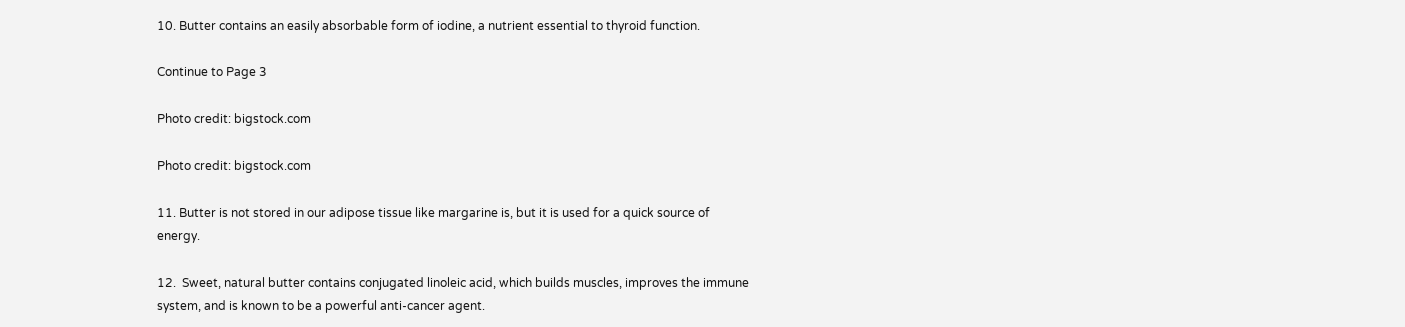10. Butter contains an easily absorbable form of iodine, a nutrient essential to thyroid function.

Continue to Page 3

Photo credit: bigstock.com

Photo credit: bigstock.com

11. Butter is not stored in our adipose tissue like margarine is, but it is used for a quick source of energy.

12.  Sweet, natural butter contains conjugated linoleic acid, which builds muscles, improves the immune system, and is known to be a powerful anti-cancer agent.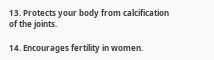13. Protects your body from calcification of the joints.

14. Encourages fertility in women.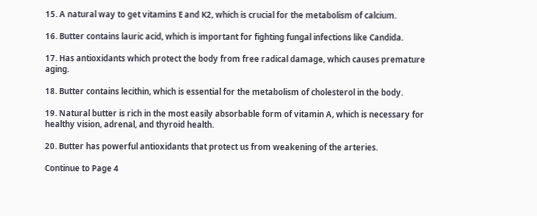15. A natural way to get vitamins E and K2, which is crucial for the metabolism of calcium.

16. Butter contains lauric acid, which is important for fighting fungal infections like Candida.

17. Has antioxidants which protect the body from free radical damage, which causes premature aging.

18. Butter contains lecithin, which is essential for the metabolism of cholesterol in the body.

19. Natural butter is rich in the most easily absorbable form of vitamin A, which is necessary for healthy vision, adrenal, and thyroid health.

20. Butter has powerful antioxidants that protect us from weakening of the arteries.

Continue to Page 4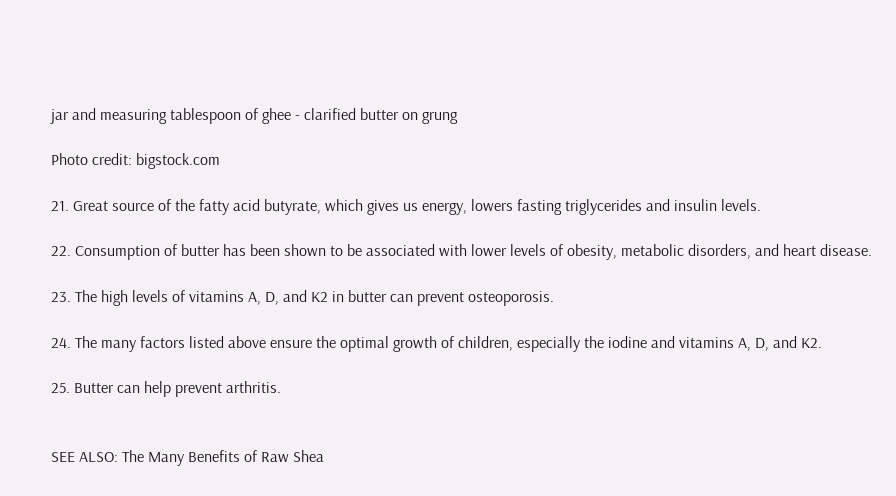jar and measuring tablespoon of ghee - clarified butter on grung

Photo credit: bigstock.com

21. Great source of the fatty acid butyrate, which gives us energy, lowers fasting triglycerides and insulin levels.

22. Consumption of butter has been shown to be associated with lower levels of obesity, metabolic disorders, and heart disease.

23. The high levels of vitamins A, D, and K2 in butter can prevent osteoporosis.

24. The many factors listed above ensure the optimal growth of children, especially the iodine and vitamins A, D, and K2.

25. Butter can help prevent arthritis.


SEE ALSO: The Many Benefits of Raw Shea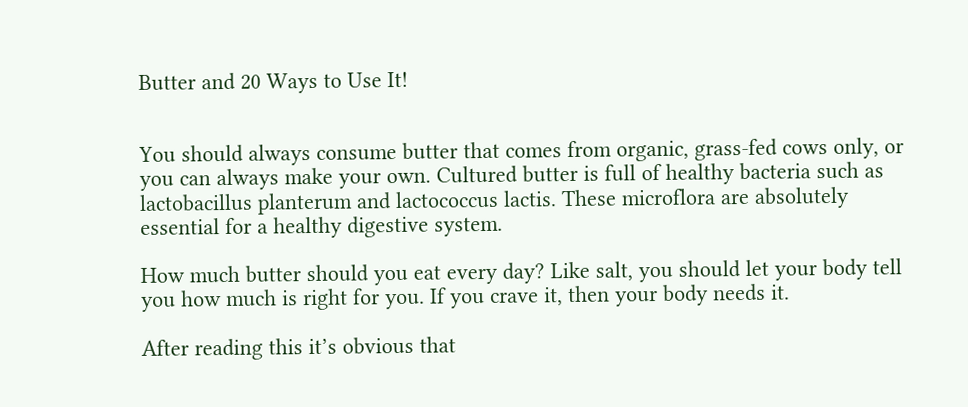Butter and 20 Ways to Use It!


You should always consume butter that comes from organic, grass-fed cows only, or you can always make your own. Cultured butter is full of healthy bacteria such as lactobacillus planterum and lactococcus lactis. These microflora are absolutely essential for a healthy digestive system.

How much butter should you eat every day? Like salt, you should let your body tell you how much is right for you. If you crave it, then your body needs it.

After reading this it’s obvious that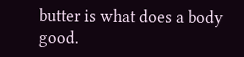butter is what does a body good.